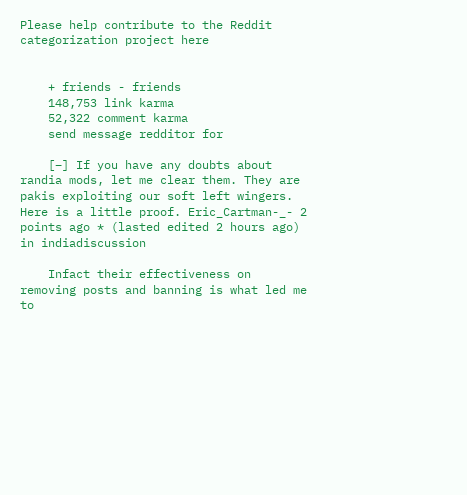Please help contribute to the Reddit categorization project here


    + friends - friends
    148,753 link karma
    52,322 comment karma
    send message redditor for

    [–] If you have any doubts about randia mods, let me clear them. They are pakis exploiting our soft left wingers. Here is a little proof. Eric_Cartman-_- 2 points ago * (lasted edited 2 hours ago) in indiadiscussion

    Infact their effectiveness on removing posts and banning is what led me to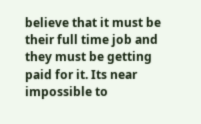believe that it must be their full time job and they must be getting paid for it. Its near impossible to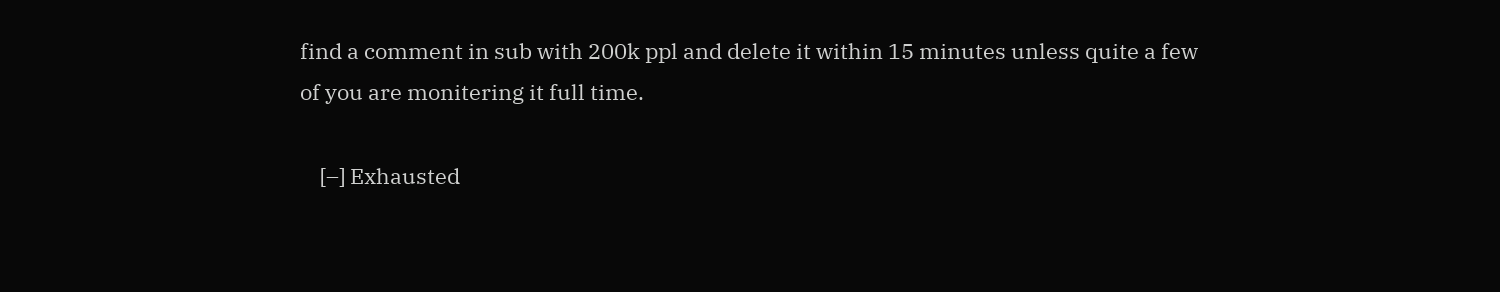find a comment in sub with 200k ppl and delete it within 15 minutes unless quite a few of you are monitering it full time.

    [–] Exhausted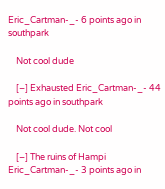Eric_Cartman-_- 6 points ago in southpark

    Not cool dude

    [–] Exhausted Eric_Cartman-_- 44 points ago in southpark

    Not cool dude. Not cool

    [–] The ruins of Hampi Eric_Cartman-_- 3 points ago in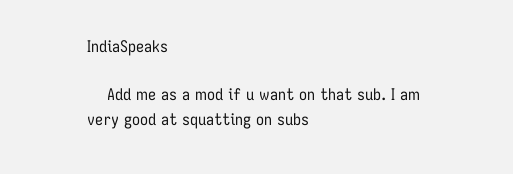IndiaSpeaks

    Add me as a mod if u want on that sub. I am very good at squatting on subs